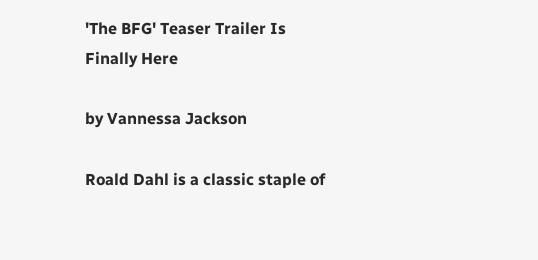'The BFG' Teaser Trailer Is Finally Here

by Vannessa Jackson

Roald Dahl is a classic staple of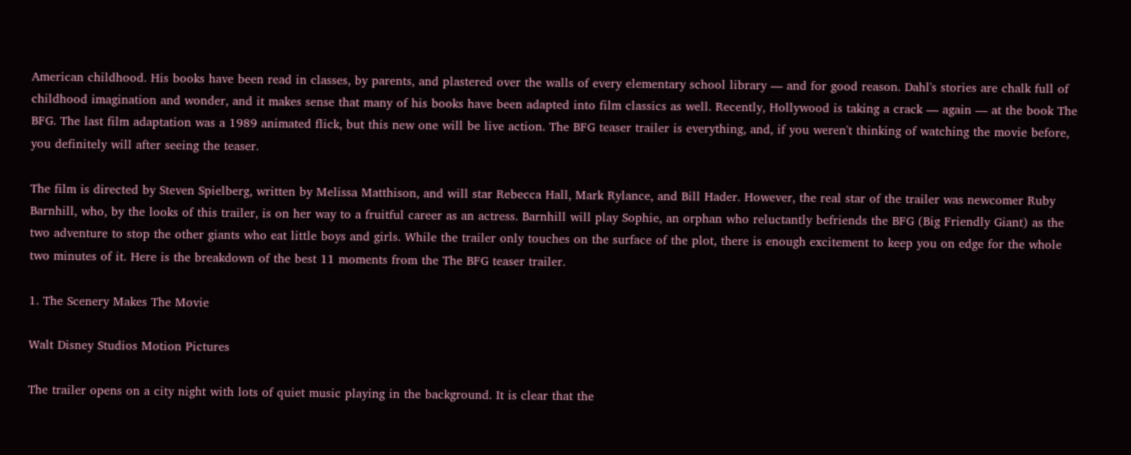American childhood. His books have been read in classes, by parents, and plastered over the walls of every elementary school library — and for good reason. Dahl's stories are chalk full of childhood imagination and wonder, and it makes sense that many of his books have been adapted into film classics as well. Recently, Hollywood is taking a crack — again — at the book The BFG. The last film adaptation was a 1989 animated flick, but this new one will be live action. The BFG teaser trailer is everything, and, if you weren't thinking of watching the movie before, you definitely will after seeing the teaser.

The film is directed by Steven Spielberg, written by Melissa Matthison, and will star Rebecca Hall, Mark Rylance, and Bill Hader. However, the real star of the trailer was newcomer Ruby Barnhill, who, by the looks of this trailer, is on her way to a fruitful career as an actress. Barnhill will play Sophie, an orphan who reluctantly befriends the BFG (Big Friendly Giant) as the two adventure to stop the other giants who eat little boys and girls. While the trailer only touches on the surface of the plot, there is enough excitement to keep you on edge for the whole two minutes of it. Here is the breakdown of the best 11 moments from the The BFG teaser trailer.

1. The Scenery Makes The Movie

Walt Disney Studios Motion Pictures

The trailer opens on a city night with lots of quiet music playing in the background. It is clear that the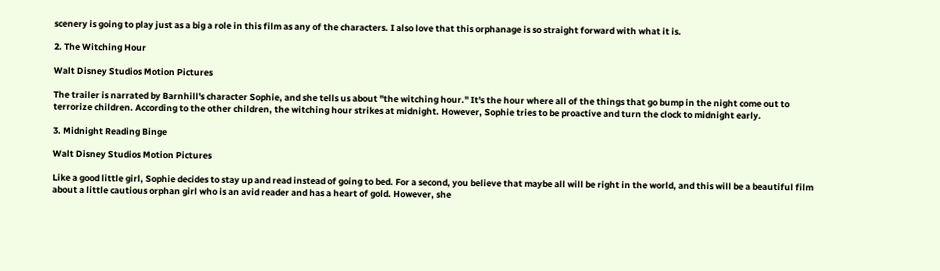scenery is going to play just as a big a role in this film as any of the characters. I also love that this orphanage is so straight forward with what it is.

2. The Witching Hour

Walt Disney Studios Motion Pictures

The trailer is narrated by Barnhill's character Sophie, and she tells us about "the witching hour." It's the hour where all of the things that go bump in the night come out to terrorize children. According to the other children, the witching hour strikes at midnight. However, Sophie tries to be proactive and turn the clock to midnight early.

3. Midnight Reading Binge

Walt Disney Studios Motion Pictures

Like a good little girl, Sophie decides to stay up and read instead of going to bed. For a second, you believe that maybe all will be right in the world, and this will be a beautiful film about a little cautious orphan girl who is an avid reader and has a heart of gold. However, she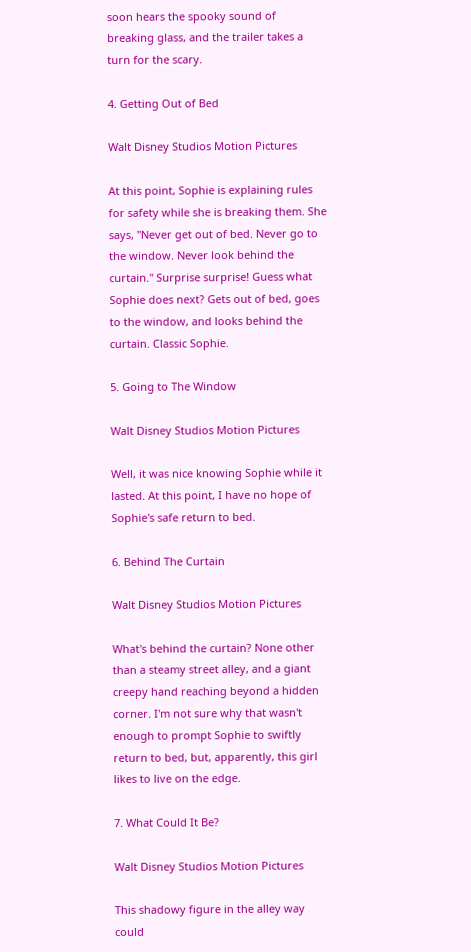soon hears the spooky sound of breaking glass, and the trailer takes a turn for the scary.

4. Getting Out of Bed

Walt Disney Studios Motion Pictures

At this point, Sophie is explaining rules for safety while she is breaking them. She says, "Never get out of bed. Never go to the window. Never look behind the curtain." Surprise surprise! Guess what Sophie does next? Gets out of bed, goes to the window, and looks behind the curtain. Classic Sophie.

5. Going to The Window

Walt Disney Studios Motion Pictures

Well, it was nice knowing Sophie while it lasted. At this point, I have no hope of Sophie's safe return to bed.

6. Behind The Curtain

Walt Disney Studios Motion Pictures

What's behind the curtain? None other than a steamy street alley, and a giant creepy hand reaching beyond a hidden corner. I'm not sure why that wasn't enough to prompt Sophie to swiftly return to bed, but, apparently, this girl likes to live on the edge.

7. What Could It Be?

Walt Disney Studios Motion Pictures

This shadowy figure in the alley way could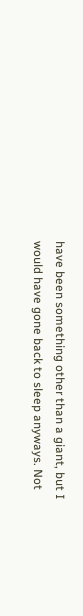have been something other than a giant, but I would have gone back to sleep anyways. Not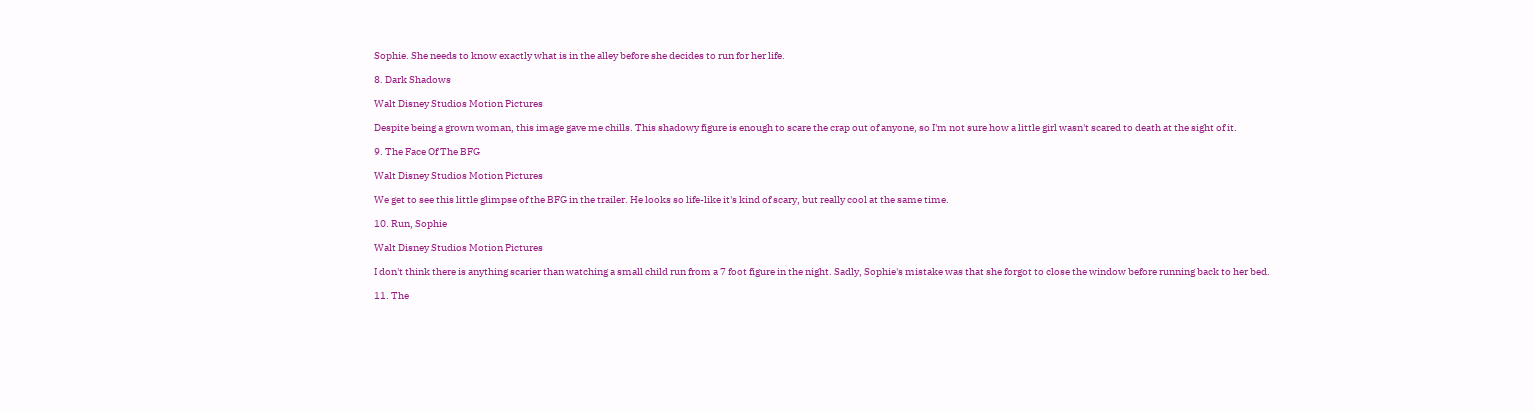Sophie. She needs to know exactly what is in the alley before she decides to run for her life.

8. Dark Shadows

Walt Disney Studios Motion Pictures

Despite being a grown woman, this image gave me chills. This shadowy figure is enough to scare the crap out of anyone, so I'm not sure how a little girl wasn't scared to death at the sight of it.

9. The Face Of The BFG

Walt Disney Studios Motion Pictures

We get to see this little glimpse of the BFG in the trailer. He looks so life-like it's kind of scary, but really cool at the same time.

10. Run, Sophie

Walt Disney Studios Motion Pictures

I don't think there is anything scarier than watching a small child run from a 7 foot figure in the night. Sadly, Sophie's mistake was that she forgot to close the window before running back to her bed.

11. The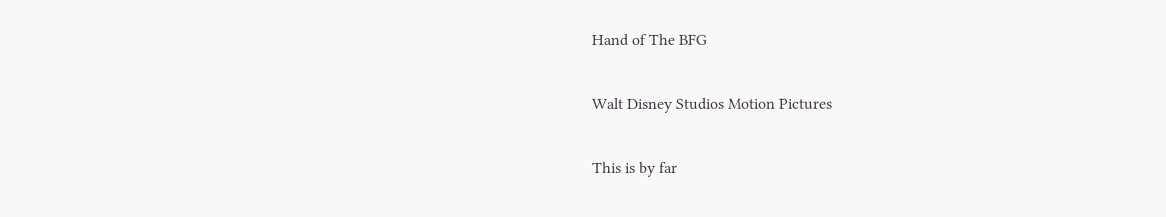Hand of The BFG

Walt Disney Studios Motion Pictures

This is by far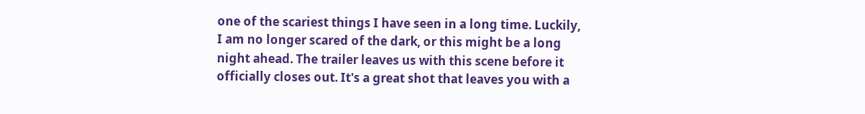one of the scariest things I have seen in a long time. Luckily, I am no longer scared of the dark, or this might be a long night ahead. The trailer leaves us with this scene before it officially closes out. It's a great shot that leaves you with a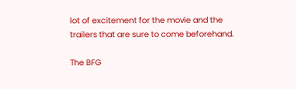lot of excitement for the movie and the trailers that are sure to come beforehand.

The BFG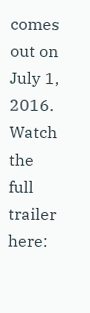comes out on July 1, 2016. Watch the full trailer here: